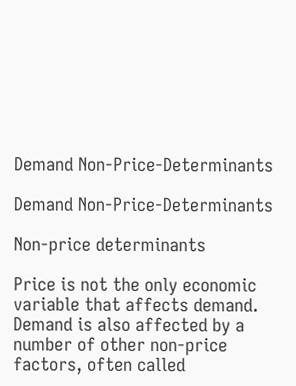Demand Non-Price-Determinants

Demand Non-Price-Determinants

Non-price determinants

Price is not the only economic variable that affects demand. Demand is also affected by a number of other non-price factors, often called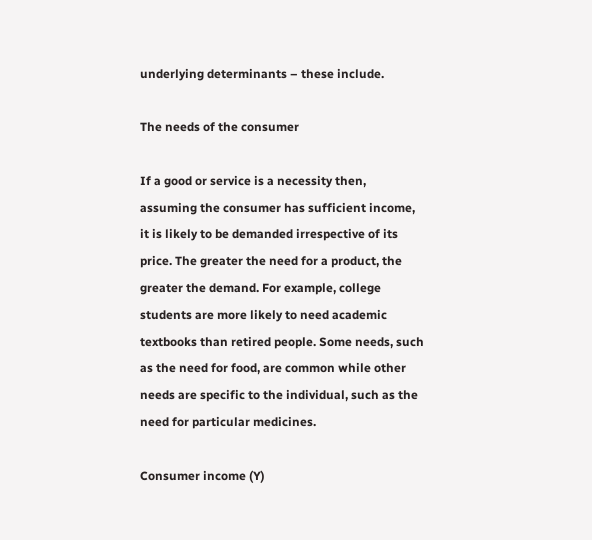underlying determinants – these include.

The needs of the consumer

If a good or service is a necessity then, assuming the consumer has sufficient income, it is likely to be demanded irrespective of its price. The greater the need for a product, the greater the demand. For example, college students are more likely to need academic textbooks than retired people. Some needs, such as the need for food, are common while other needs are specific to the individual, such as the need for particular medicines.

Consumer income (Y)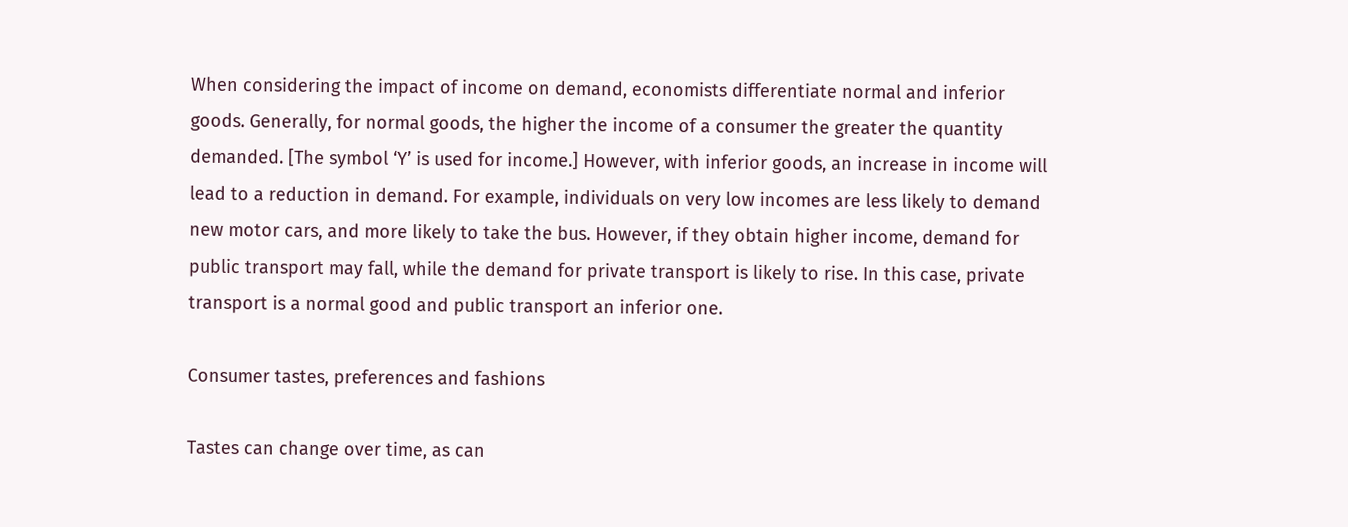When considering the impact of income on demand, economists differentiate normal and inferior goods. Generally, for normal goods, the higher the income of a consumer the greater the quantity demanded. [The symbol ‘Y’ is used for income.] However, with inferior goods, an increase in income will lead to a reduction in demand. For example, individuals on very low incomes are less likely to demand new motor cars, and more likely to take the bus. However, if they obtain higher income, demand for public transport may fall, while the demand for private transport is likely to rise. In this case, private transport is a normal good and public transport an inferior one.

Consumer tastes, preferences and fashions

Tastes can change over time, as can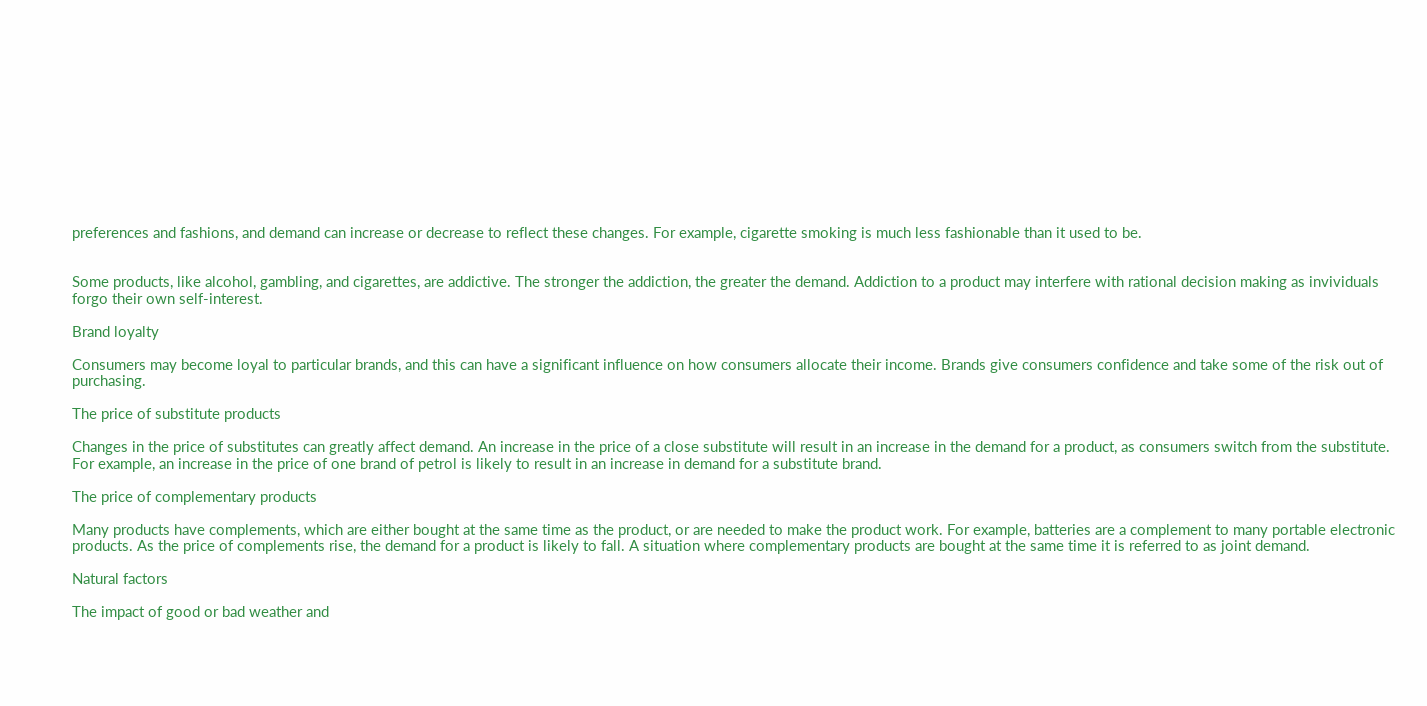preferences and fashions, and demand can increase or decrease to reflect these changes. For example, cigarette smoking is much less fashionable than it used to be.


Some products, like alcohol, gambling, and cigarettes, are addictive. The stronger the addiction, the greater the demand. Addiction to a product may interfere with rational decision making as invividuals forgo their own self-interest.

Brand loyalty

Consumers may become loyal to particular brands, and this can have a significant influence on how consumers allocate their income. Brands give consumers confidence and take some of the risk out of purchasing.

The price of substitute products

Changes in the price of substitutes can greatly affect demand. An increase in the price of a close substitute will result in an increase in the demand for a product, as consumers switch from the substitute. For example, an increase in the price of one brand of petrol is likely to result in an increase in demand for a substitute brand.

The price of complementary products

Many products have complements, which are either bought at the same time as the product, or are needed to make the product work. For example, batteries are a complement to many portable electronic products. As the price of complements rise, the demand for a product is likely to fall. A situation where complementary products are bought at the same time it is referred to as joint demand.

Natural factors

The impact of good or bad weather and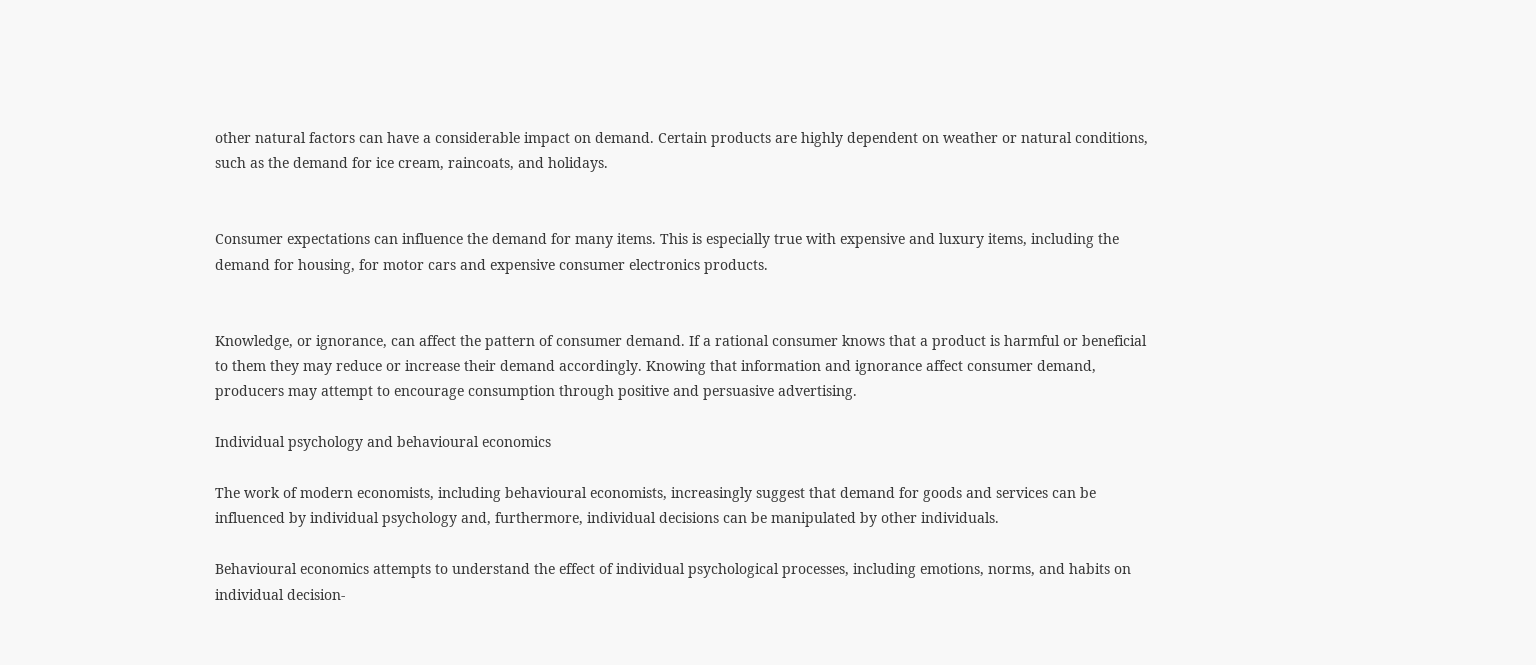other natural factors can have a considerable impact on demand. Certain products are highly dependent on weather or natural conditions, such as the demand for ice cream, raincoats, and holidays.


Consumer expectations can influence the demand for many items. This is especially true with expensive and luxury items, including the demand for housing, for motor cars and expensive consumer electronics products.


Knowledge, or ignorance, can affect the pattern of consumer demand. If a rational consumer knows that a product is harmful or beneficial to them they may reduce or increase their demand accordingly. Knowing that information and ignorance affect consumer demand, producers may attempt to encourage consumption through positive and persuasive advertising.

Individual psychology and behavioural economics

The work of modern economists, including behavioural economists, increasingly suggest that demand for goods and services can be influenced by individual psychology and, furthermore, individual decisions can be manipulated by other individuals.

Behavioural economics attempts to understand the effect of individual psychological processes, including emotions, norms, and habits on individual decision-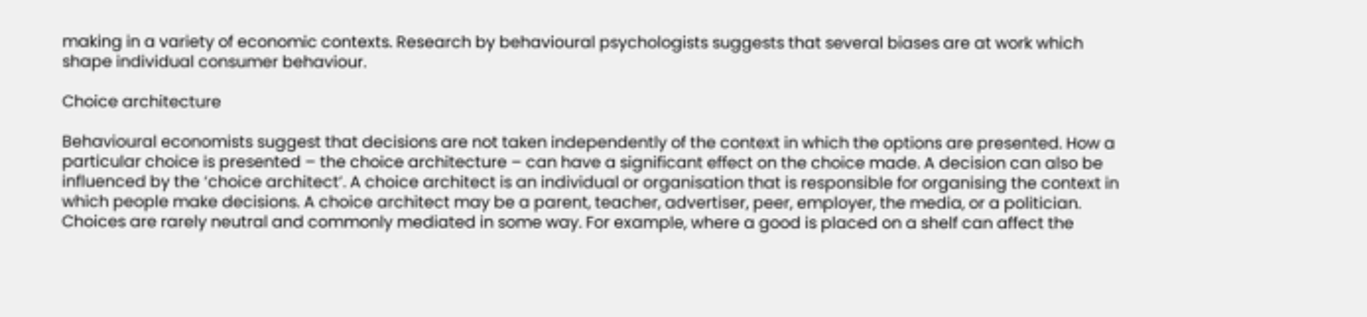making in a variety of economic contexts. Research by behavioural psychologists suggests that several biases are at work which shape individual consumer behaviour.

Choice architecture

Behavioural economists suggest that decisions are not taken independently of the context in which the options are presented. How a particular choice is presented – the choice architecture – can have a significant effect on the choice made. A decision can also be influenced by the ‘choice architect’. A choice architect is an individual or organisation that is responsible for organising the context in which people make decisions. A choice architect may be a parent, teacher, advertiser, peer, employer, the media, or a politician. Choices are rarely neutral and commonly mediated in some way. For example, where a good is placed on a shelf can affect the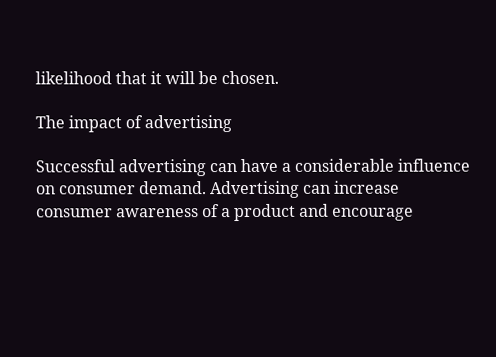likelihood that it will be chosen.

The impact of advertising

Successful advertising can have a considerable influence on consumer demand. Advertising can increase consumer awareness of a product and encourage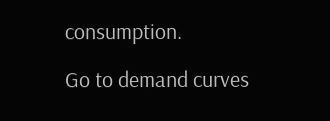consumption.

Go to demand curves